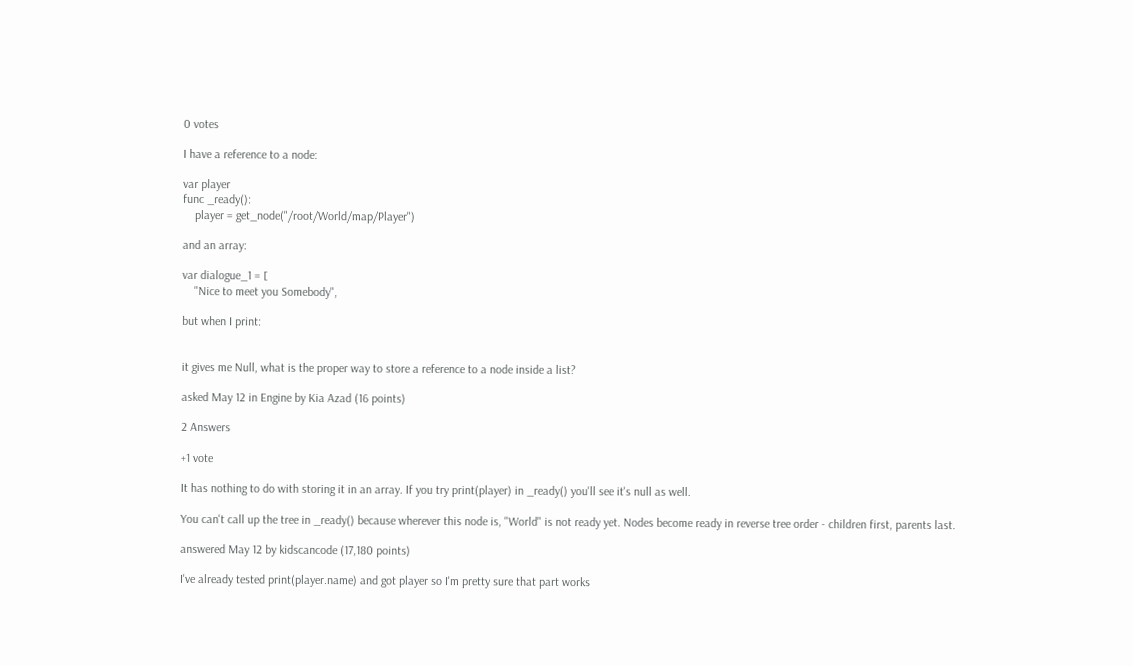0 votes

I have a reference to a node:

var player
func _ready():
    player = get_node("/root/World/map/Player")

and an array:

var dialogue_1 = [
    "Nice to meet you Somebody",

but when I print:


it gives me Null, what is the proper way to store a reference to a node inside a list?

asked May 12 in Engine by Kia Azad (16 points)

2 Answers

+1 vote

It has nothing to do with storing it in an array. If you try print(player) in _ready() you'll see it's null as well.

You can't call up the tree in _ready() because wherever this node is, "World" is not ready yet. Nodes become ready in reverse tree order - children first, parents last.

answered May 12 by kidscancode (17,180 points)

I've already tested print(player.name) and got player so I'm pretty sure that part works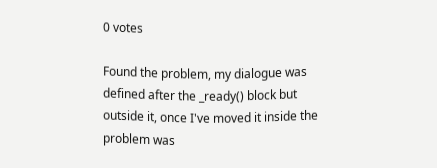0 votes

Found the problem, my dialogue was defined after the _ready() block but outside it, once I've moved it inside the problem was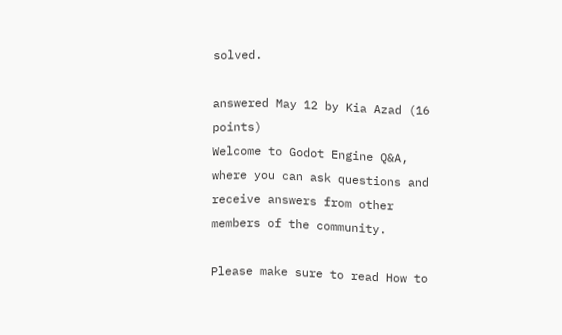solved.

answered May 12 by Kia Azad (16 points)
Welcome to Godot Engine Q&A, where you can ask questions and receive answers from other members of the community.

Please make sure to read How to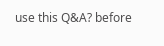use this Q&A? before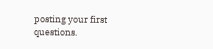posting your first questions.